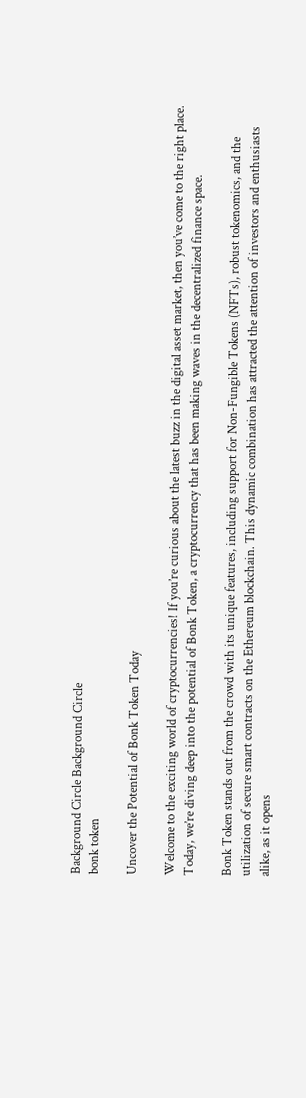Background Circle Background Circle
bonk token

Uncover the Potential of Bonk Token Today

Welcome to the exciting world of cryptocurrencies! If you’re curious about the latest buzz in the digital asset market, then you’ve come to the right place. Today, we’re diving deep into the potential of Bonk Token, a cryptocurrency that has been making waves in the decentralized finance space.

Bonk Token stands out from the crowd with its unique features, including support for Non-Fungible Tokens (NFTs), robust tokenomics, and the utilization of secure smart contracts on the Ethereum blockchain. This dynamic combination has attracted the attention of investors and enthusiasts alike, as it opens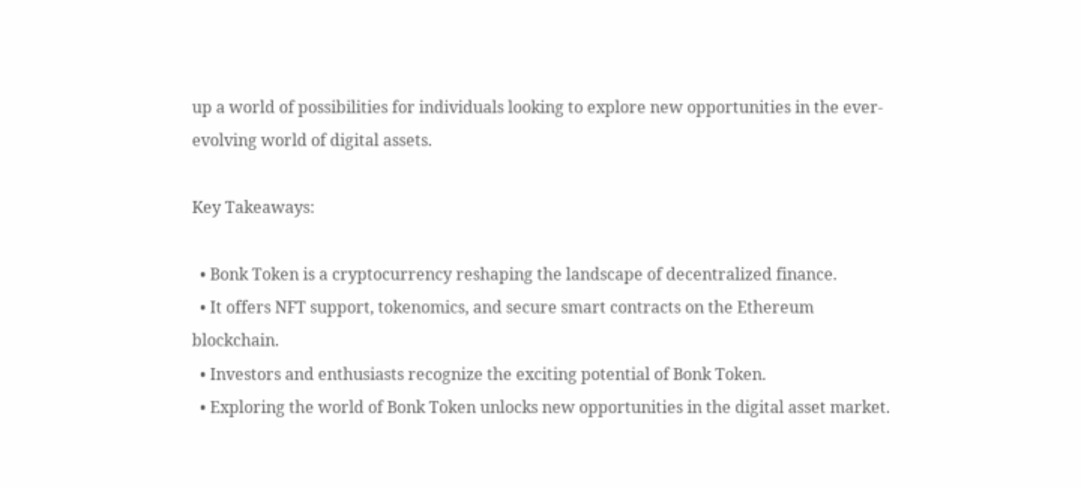up a world of possibilities for individuals looking to explore new opportunities in the ever-evolving world of digital assets.

Key Takeaways:

  • Bonk Token is a cryptocurrency reshaping the landscape of decentralized finance.
  • It offers NFT support, tokenomics, and secure smart contracts on the Ethereum blockchain.
  • Investors and enthusiasts recognize the exciting potential of Bonk Token.
  • Exploring the world of Bonk Token unlocks new opportunities in the digital asset market.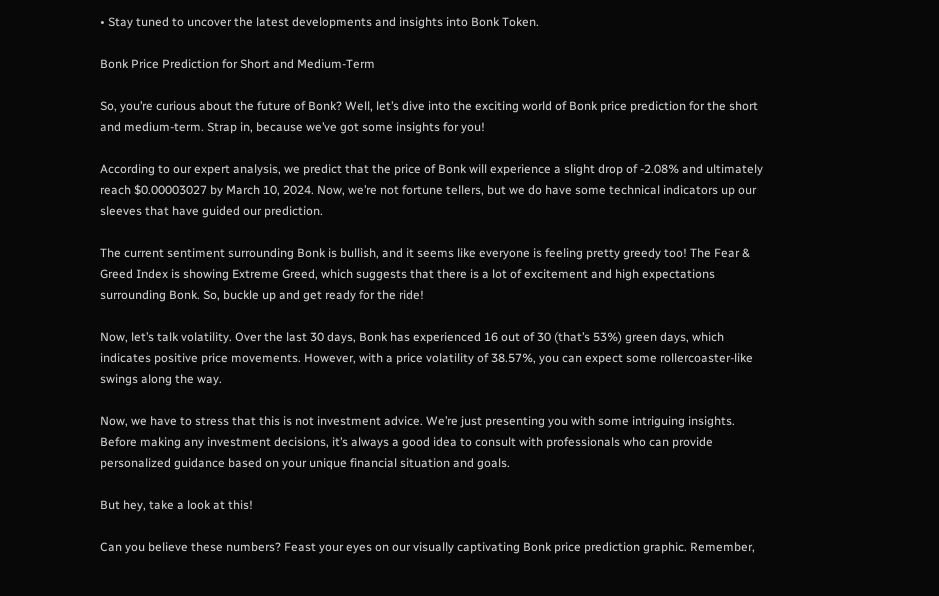• Stay tuned to uncover the latest developments and insights into Bonk Token.

Bonk Price Prediction for Short and Medium-Term

So, you’re curious about the future of Bonk? Well, let’s dive into the exciting world of Bonk price prediction for the short and medium-term. Strap in, because we’ve got some insights for you!

According to our expert analysis, we predict that the price of Bonk will experience a slight drop of -2.08% and ultimately reach $0.00003027 by March 10, 2024. Now, we’re not fortune tellers, but we do have some technical indicators up our sleeves that have guided our prediction.

The current sentiment surrounding Bonk is bullish, and it seems like everyone is feeling pretty greedy too! The Fear & Greed Index is showing Extreme Greed, which suggests that there is a lot of excitement and high expectations surrounding Bonk. So, buckle up and get ready for the ride!

Now, let’s talk volatility. Over the last 30 days, Bonk has experienced 16 out of 30 (that’s 53%) green days, which indicates positive price movements. However, with a price volatility of 38.57%, you can expect some rollercoaster-like swings along the way.

Now, we have to stress that this is not investment advice. We’re just presenting you with some intriguing insights. Before making any investment decisions, it’s always a good idea to consult with professionals who can provide personalized guidance based on your unique financial situation and goals.

But hey, take a look at this!

Can you believe these numbers? Feast your eyes on our visually captivating Bonk price prediction graphic. Remember,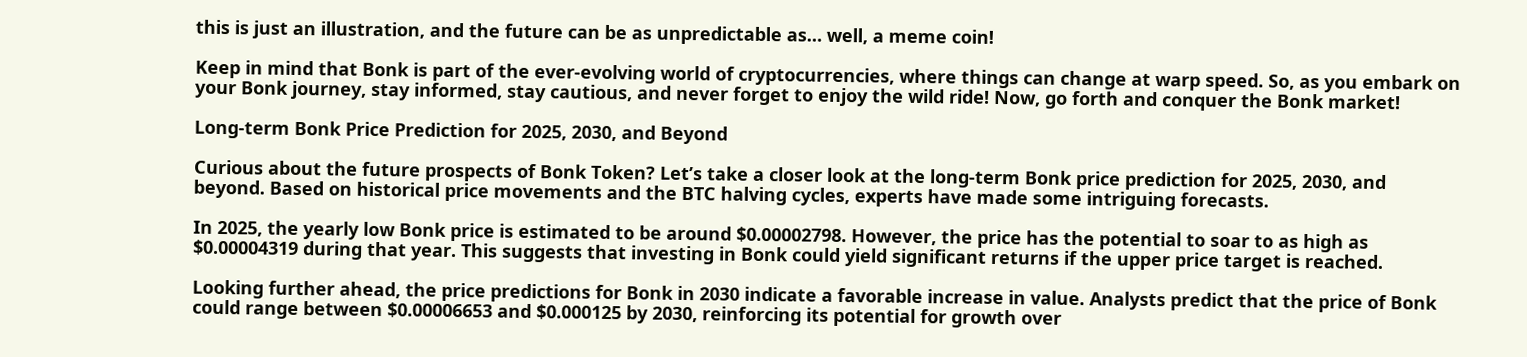this is just an illustration, and the future can be as unpredictable as… well, a meme coin!

Keep in mind that Bonk is part of the ever-evolving world of cryptocurrencies, where things can change at warp speed. So, as you embark on your Bonk journey, stay informed, stay cautious, and never forget to enjoy the wild ride! Now, go forth and conquer the Bonk market!

Long-term Bonk Price Prediction for 2025, 2030, and Beyond

Curious about the future prospects of Bonk Token? Let’s take a closer look at the long-term Bonk price prediction for 2025, 2030, and beyond. Based on historical price movements and the BTC halving cycles, experts have made some intriguing forecasts.

In 2025, the yearly low Bonk price is estimated to be around $0.00002798. However, the price has the potential to soar to as high as $0.00004319 during that year. This suggests that investing in Bonk could yield significant returns if the upper price target is reached.

Looking further ahead, the price predictions for Bonk in 2030 indicate a favorable increase in value. Analysts predict that the price of Bonk could range between $0.00006653 and $0.000125 by 2030, reinforcing its potential for growth over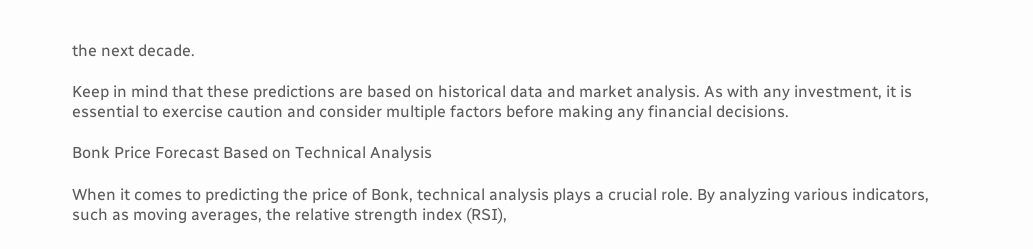the next decade.

Keep in mind that these predictions are based on historical data and market analysis. As with any investment, it is essential to exercise caution and consider multiple factors before making any financial decisions.

Bonk Price Forecast Based on Technical Analysis

When it comes to predicting the price of Bonk, technical analysis plays a crucial role. By analyzing various indicators, such as moving averages, the relative strength index (RSI),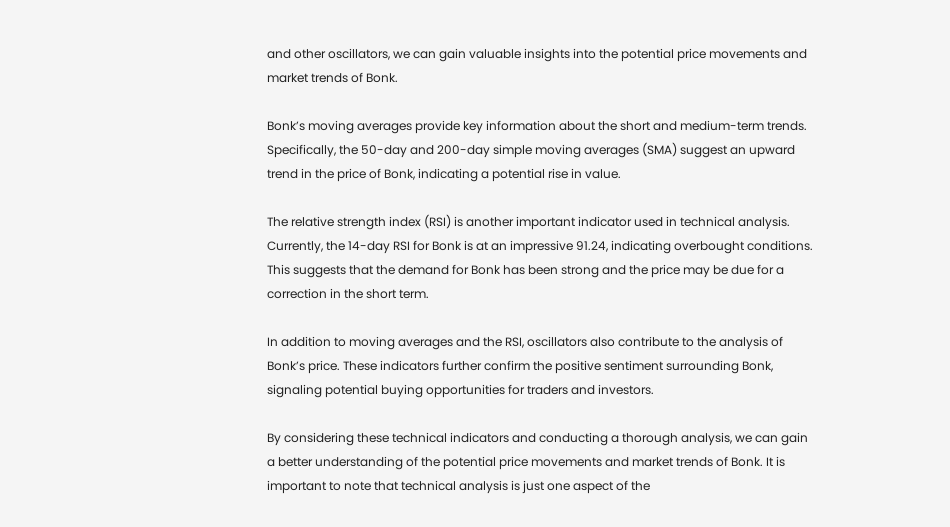and other oscillators, we can gain valuable insights into the potential price movements and market trends of Bonk.

Bonk’s moving averages provide key information about the short and medium-term trends. Specifically, the 50-day and 200-day simple moving averages (SMA) suggest an upward trend in the price of Bonk, indicating a potential rise in value.

The relative strength index (RSI) is another important indicator used in technical analysis. Currently, the 14-day RSI for Bonk is at an impressive 91.24, indicating overbought conditions. This suggests that the demand for Bonk has been strong and the price may be due for a correction in the short term.

In addition to moving averages and the RSI, oscillators also contribute to the analysis of Bonk’s price. These indicators further confirm the positive sentiment surrounding Bonk, signaling potential buying opportunities for traders and investors.

By considering these technical indicators and conducting a thorough analysis, we can gain a better understanding of the potential price movements and market trends of Bonk. It is important to note that technical analysis is just one aspect of the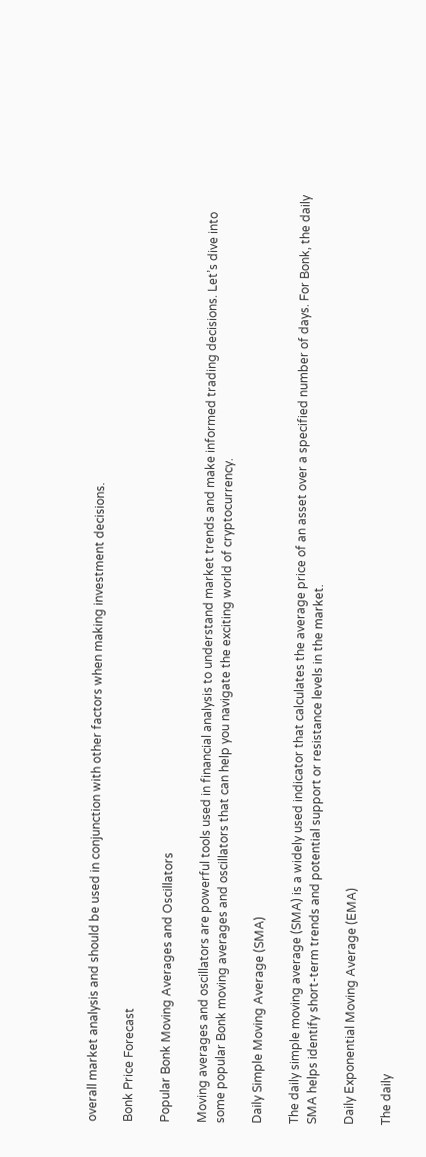overall market analysis and should be used in conjunction with other factors when making investment decisions.

Bonk Price Forecast

Popular Bonk Moving Averages and Oscillators

Moving averages and oscillators are powerful tools used in financial analysis to understand market trends and make informed trading decisions. Let’s dive into some popular Bonk moving averages and oscillators that can help you navigate the exciting world of cryptocurrency.

Daily Simple Moving Average (SMA)

The daily simple moving average (SMA) is a widely used indicator that calculates the average price of an asset over a specified number of days. For Bonk, the daily SMA helps identify short-term trends and potential support or resistance levels in the market.

Daily Exponential Moving Average (EMA)

The daily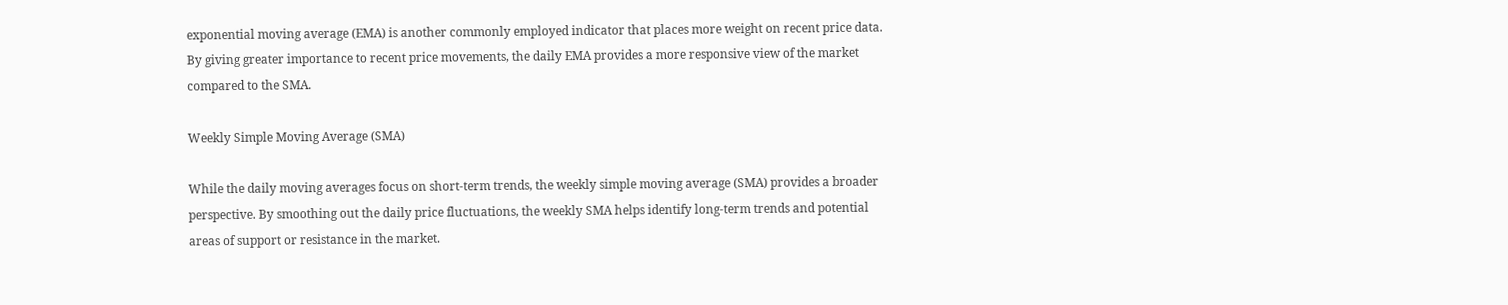exponential moving average (EMA) is another commonly employed indicator that places more weight on recent price data. By giving greater importance to recent price movements, the daily EMA provides a more responsive view of the market compared to the SMA.

Weekly Simple Moving Average (SMA)

While the daily moving averages focus on short-term trends, the weekly simple moving average (SMA) provides a broader perspective. By smoothing out the daily price fluctuations, the weekly SMA helps identify long-term trends and potential areas of support or resistance in the market.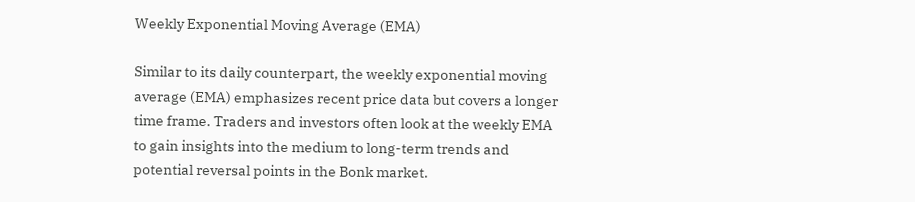Weekly Exponential Moving Average (EMA)

Similar to its daily counterpart, the weekly exponential moving average (EMA) emphasizes recent price data but covers a longer time frame. Traders and investors often look at the weekly EMA to gain insights into the medium to long-term trends and potential reversal points in the Bonk market.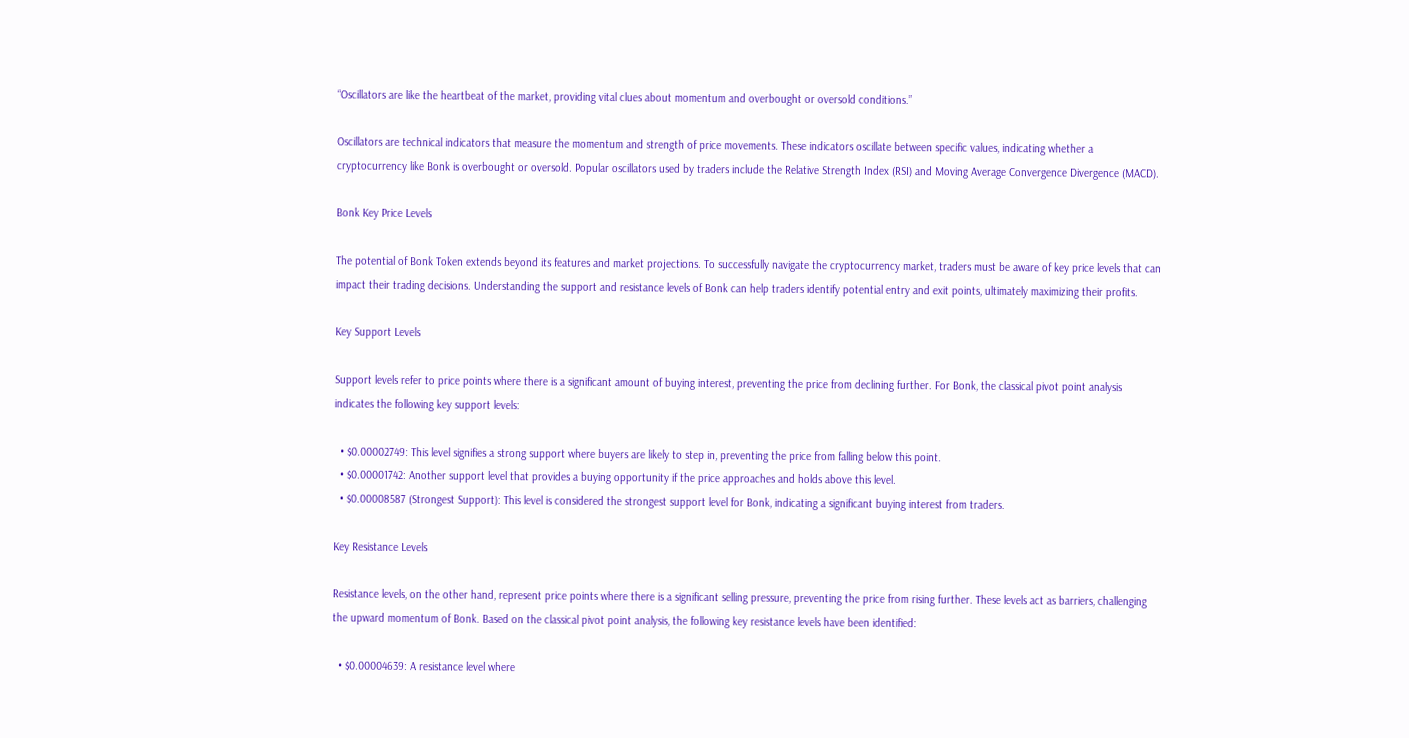“Oscillators are like the heartbeat of the market, providing vital clues about momentum and overbought or oversold conditions.”

Oscillators are technical indicators that measure the momentum and strength of price movements. These indicators oscillate between specific values, indicating whether a cryptocurrency like Bonk is overbought or oversold. Popular oscillators used by traders include the Relative Strength Index (RSI) and Moving Average Convergence Divergence (MACD).

Bonk Key Price Levels

The potential of Bonk Token extends beyond its features and market projections. To successfully navigate the cryptocurrency market, traders must be aware of key price levels that can impact their trading decisions. Understanding the support and resistance levels of Bonk can help traders identify potential entry and exit points, ultimately maximizing their profits.

Key Support Levels

Support levels refer to price points where there is a significant amount of buying interest, preventing the price from declining further. For Bonk, the classical pivot point analysis indicates the following key support levels:

  • $0.00002749: This level signifies a strong support where buyers are likely to step in, preventing the price from falling below this point.
  • $0.00001742: Another support level that provides a buying opportunity if the price approaches and holds above this level.
  • $0.00008587 (Strongest Support): This level is considered the strongest support level for Bonk, indicating a significant buying interest from traders.

Key Resistance Levels

Resistance levels, on the other hand, represent price points where there is a significant selling pressure, preventing the price from rising further. These levels act as barriers, challenging the upward momentum of Bonk. Based on the classical pivot point analysis, the following key resistance levels have been identified:

  • $0.00004639: A resistance level where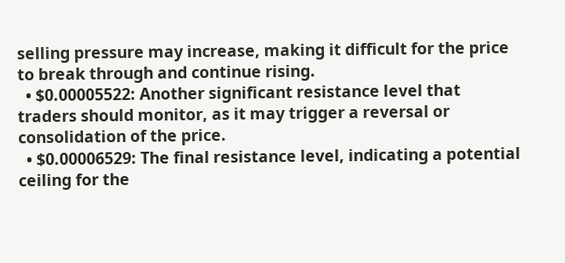selling pressure may increase, making it difficult for the price to break through and continue rising.
  • $0.00005522: Another significant resistance level that traders should monitor, as it may trigger a reversal or consolidation of the price.
  • $0.00006529: The final resistance level, indicating a potential ceiling for the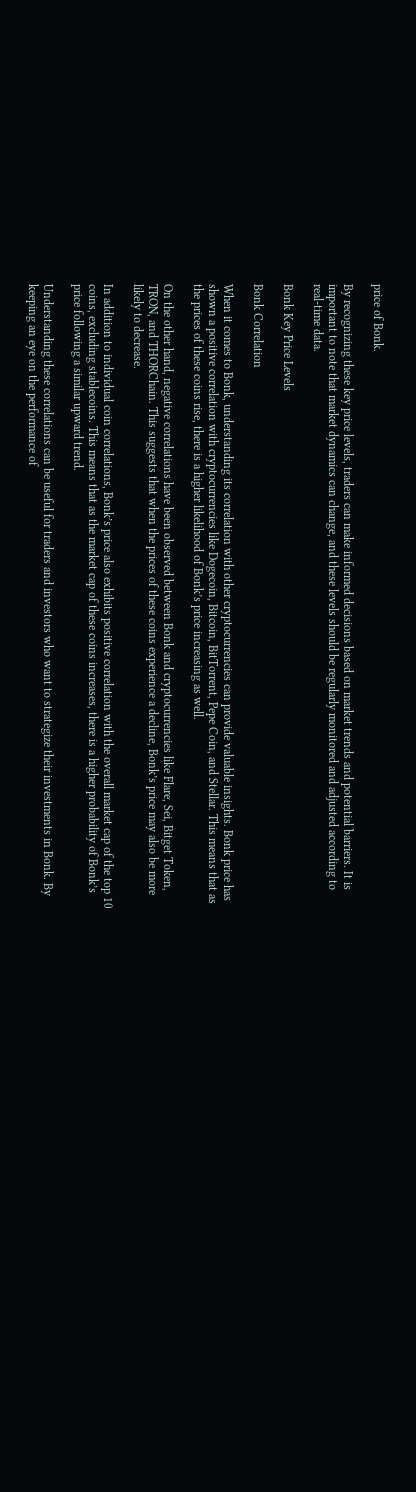price of Bonk.

By recognizing these key price levels, traders can make informed decisions based on market trends and potential barriers. It is important to note that market dynamics can change, and these levels should be regularly monitored and adjusted according to real-time data.

Bonk Key Price Levels

Bonk Correlation

When it comes to Bonk, understanding its correlation with other cryptocurrencies can provide valuable insights. Bonk price has shown a positive correlation with cryptocurrencies like Dogecoin, Bitcoin, BitTorrent, Pepe Coin, and Stellar. This means that as the prices of these coins rise, there is a higher likelihood of Bonk’s price increasing as well.

On the other hand, negative correlations have been observed between Bonk and cryptocurrencies like Flare, Sei, Bitget Token, TRON, and THORChain. This suggests that when the prices of these coins experience a decline, Bonk’s price may also be more likely to decrease.

In addition to individual coin correlations, Bonk’s price also exhibits positive correlation with the overall market cap of the top 10 coins, excluding stablecoins. This means that as the market cap of these coins increases, there is a higher probability of Bonk’s price following a similar upward trend.

Understanding these correlations can be useful for traders and investors who want to strategize their investments in Bonk. By keeping an eye on the performance of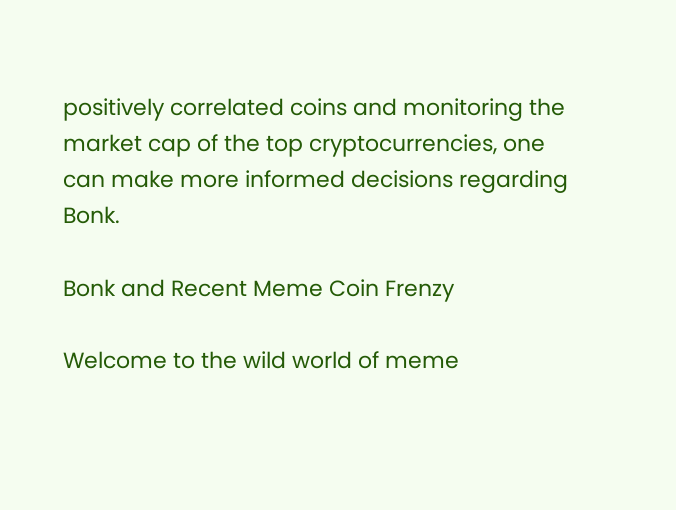positively correlated coins and monitoring the market cap of the top cryptocurrencies, one can make more informed decisions regarding Bonk.

Bonk and Recent Meme Coin Frenzy

Welcome to the wild world of meme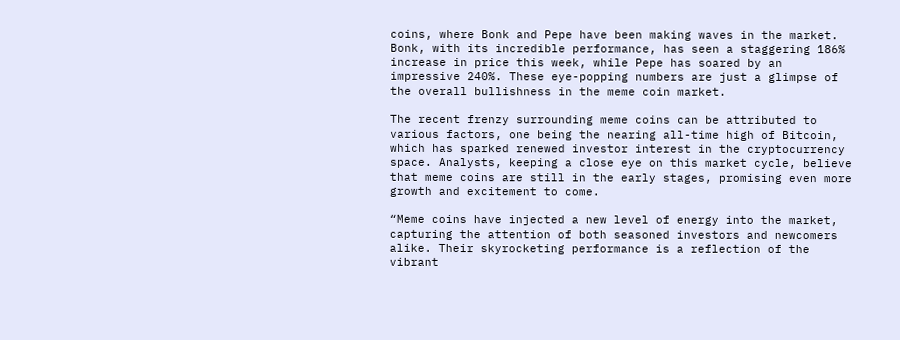coins, where Bonk and Pepe have been making waves in the market. Bonk, with its incredible performance, has seen a staggering 186% increase in price this week, while Pepe has soared by an impressive 240%. These eye-popping numbers are just a glimpse of the overall bullishness in the meme coin market.

The recent frenzy surrounding meme coins can be attributed to various factors, one being the nearing all-time high of Bitcoin, which has sparked renewed investor interest in the cryptocurrency space. Analysts, keeping a close eye on this market cycle, believe that meme coins are still in the early stages, promising even more growth and excitement to come.

“Meme coins have injected a new level of energy into the market, capturing the attention of both seasoned investors and newcomers alike. Their skyrocketing performance is a reflection of the vibrant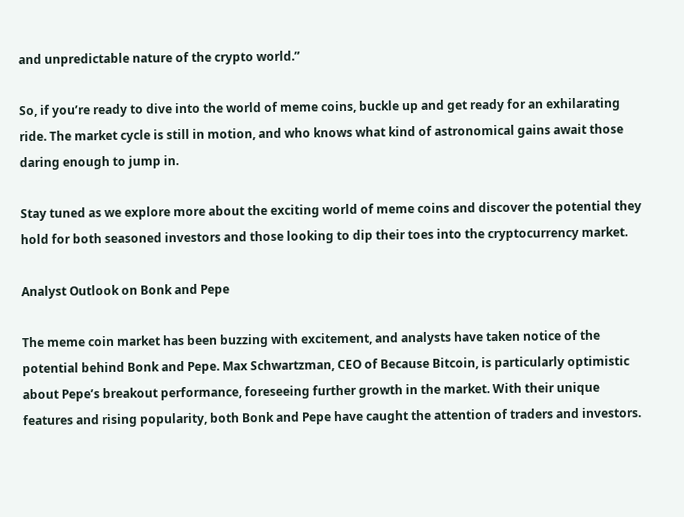and unpredictable nature of the crypto world.”

So, if you’re ready to dive into the world of meme coins, buckle up and get ready for an exhilarating ride. The market cycle is still in motion, and who knows what kind of astronomical gains await those daring enough to jump in.

Stay tuned as we explore more about the exciting world of meme coins and discover the potential they hold for both seasoned investors and those looking to dip their toes into the cryptocurrency market.

Analyst Outlook on Bonk and Pepe

The meme coin market has been buzzing with excitement, and analysts have taken notice of the potential behind Bonk and Pepe. Max Schwartzman, CEO of Because Bitcoin, is particularly optimistic about Pepe’s breakout performance, foreseeing further growth in the market. With their unique features and rising popularity, both Bonk and Pepe have caught the attention of traders and investors.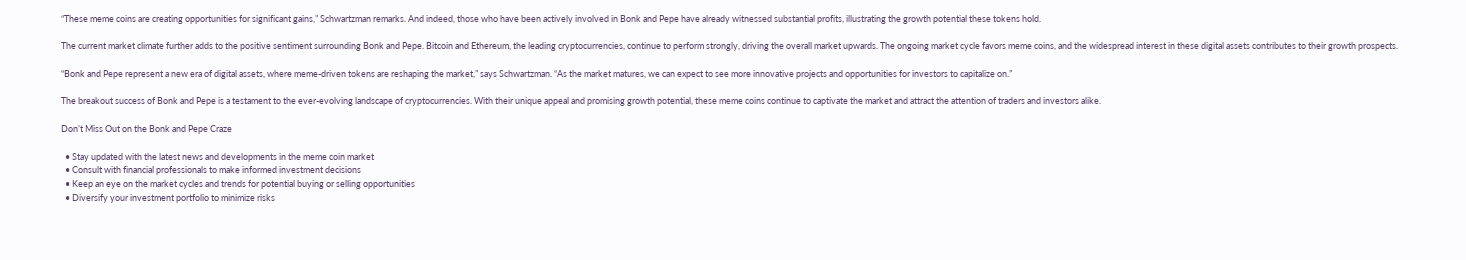“These meme coins are creating opportunities for significant gains,” Schwartzman remarks. And indeed, those who have been actively involved in Bonk and Pepe have already witnessed substantial profits, illustrating the growth potential these tokens hold.

The current market climate further adds to the positive sentiment surrounding Bonk and Pepe. Bitcoin and Ethereum, the leading cryptocurrencies, continue to perform strongly, driving the overall market upwards. The ongoing market cycle favors meme coins, and the widespread interest in these digital assets contributes to their growth prospects.

“Bonk and Pepe represent a new era of digital assets, where meme-driven tokens are reshaping the market,” says Schwartzman. “As the market matures, we can expect to see more innovative projects and opportunities for investors to capitalize on.”

The breakout success of Bonk and Pepe is a testament to the ever-evolving landscape of cryptocurrencies. With their unique appeal and promising growth potential, these meme coins continue to captivate the market and attract the attention of traders and investors alike.

Don’t Miss Out on the Bonk and Pepe Craze

  • Stay updated with the latest news and developments in the meme coin market
  • Consult with financial professionals to make informed investment decisions
  • Keep an eye on the market cycles and trends for potential buying or selling opportunities
  • Diversify your investment portfolio to minimize risks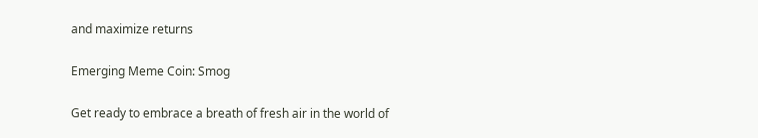and maximize returns

Emerging Meme Coin: Smog

Get ready to embrace a breath of fresh air in the world of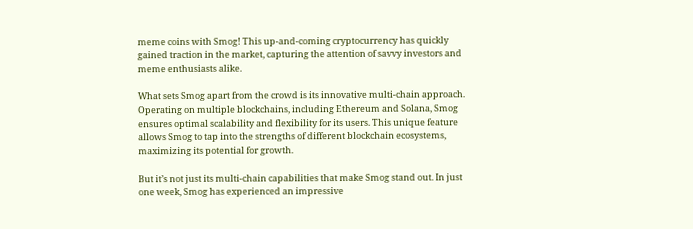meme coins with Smog! This up-and-coming cryptocurrency has quickly gained traction in the market, capturing the attention of savvy investors and meme enthusiasts alike.

What sets Smog apart from the crowd is its innovative multi-chain approach. Operating on multiple blockchains, including Ethereum and Solana, Smog ensures optimal scalability and flexibility for its users. This unique feature allows Smog to tap into the strengths of different blockchain ecosystems, maximizing its potential for growth.

But it’s not just its multi-chain capabilities that make Smog stand out. In just one week, Smog has experienced an impressive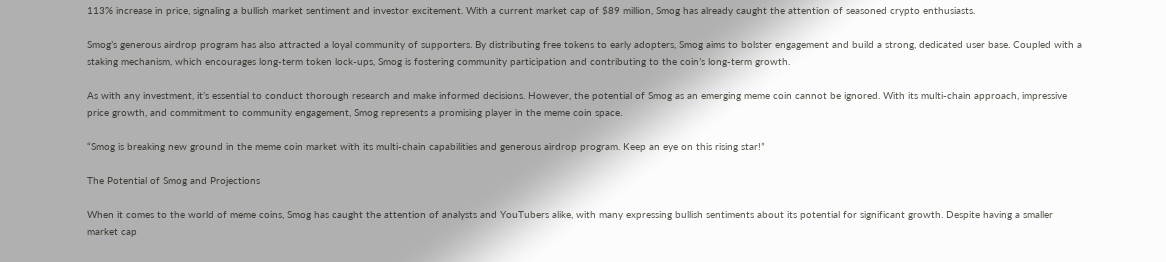113% increase in price, signaling a bullish market sentiment and investor excitement. With a current market cap of $89 million, Smog has already caught the attention of seasoned crypto enthusiasts.

Smog’s generous airdrop program has also attracted a loyal community of supporters. By distributing free tokens to early adopters, Smog aims to bolster engagement and build a strong, dedicated user base. Coupled with a staking mechanism, which encourages long-term token lock-ups, Smog is fostering community participation and contributing to the coin’s long-term growth.

As with any investment, it’s essential to conduct thorough research and make informed decisions. However, the potential of Smog as an emerging meme coin cannot be ignored. With its multi-chain approach, impressive price growth, and commitment to community engagement, Smog represents a promising player in the meme coin space.

“Smog is breaking new ground in the meme coin market with its multi-chain capabilities and generous airdrop program. Keep an eye on this rising star!”

The Potential of Smog and Projections

When it comes to the world of meme coins, Smog has caught the attention of analysts and YouTubers alike, with many expressing bullish sentiments about its potential for significant growth. Despite having a smaller market cap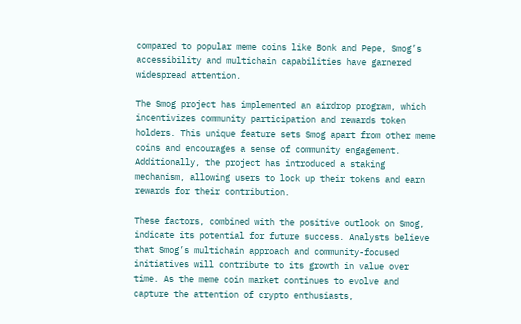compared to popular meme coins like Bonk and Pepe, Smog’s accessibility and multichain capabilities have garnered widespread attention.

The Smog project has implemented an airdrop program, which incentivizes community participation and rewards token holders. This unique feature sets Smog apart from other meme coins and encourages a sense of community engagement. Additionally, the project has introduced a staking mechanism, allowing users to lock up their tokens and earn rewards for their contribution.

These factors, combined with the positive outlook on Smog, indicate its potential for future success. Analysts believe that Smog’s multichain approach and community-focused initiatives will contribute to its growth in value over time. As the meme coin market continues to evolve and capture the attention of crypto enthusiasts,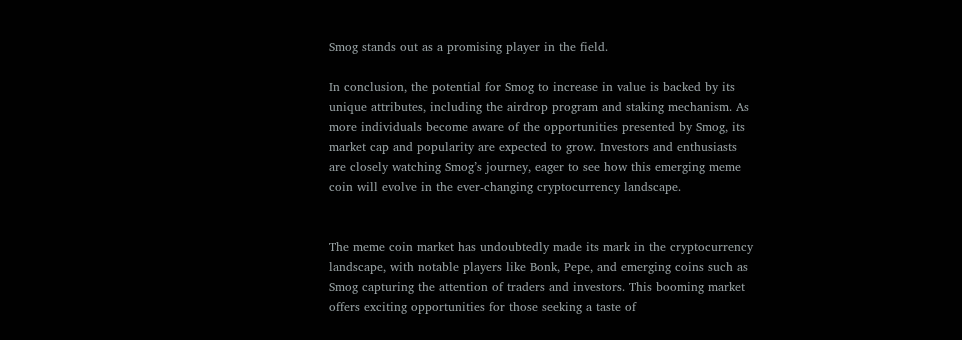Smog stands out as a promising player in the field.

In conclusion, the potential for Smog to increase in value is backed by its unique attributes, including the airdrop program and staking mechanism. As more individuals become aware of the opportunities presented by Smog, its market cap and popularity are expected to grow. Investors and enthusiasts are closely watching Smog’s journey, eager to see how this emerging meme coin will evolve in the ever-changing cryptocurrency landscape.


The meme coin market has undoubtedly made its mark in the cryptocurrency landscape, with notable players like Bonk, Pepe, and emerging coins such as Smog capturing the attention of traders and investors. This booming market offers exciting opportunities for those seeking a taste of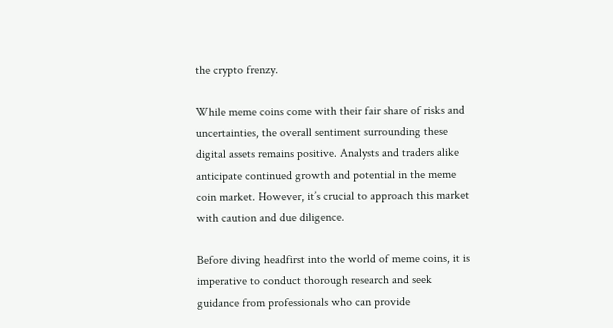the crypto frenzy.

While meme coins come with their fair share of risks and uncertainties, the overall sentiment surrounding these digital assets remains positive. Analysts and traders alike anticipate continued growth and potential in the meme coin market. However, it’s crucial to approach this market with caution and due diligence.

Before diving headfirst into the world of meme coins, it is imperative to conduct thorough research and seek guidance from professionals who can provide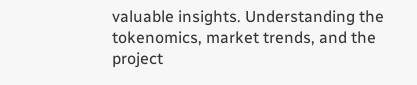valuable insights. Understanding the tokenomics, market trends, and the project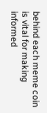behind each meme coin is vital for making informed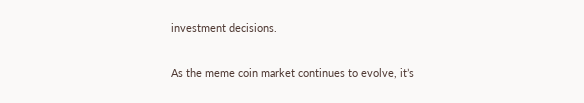investment decisions.

As the meme coin market continues to evolve, it’s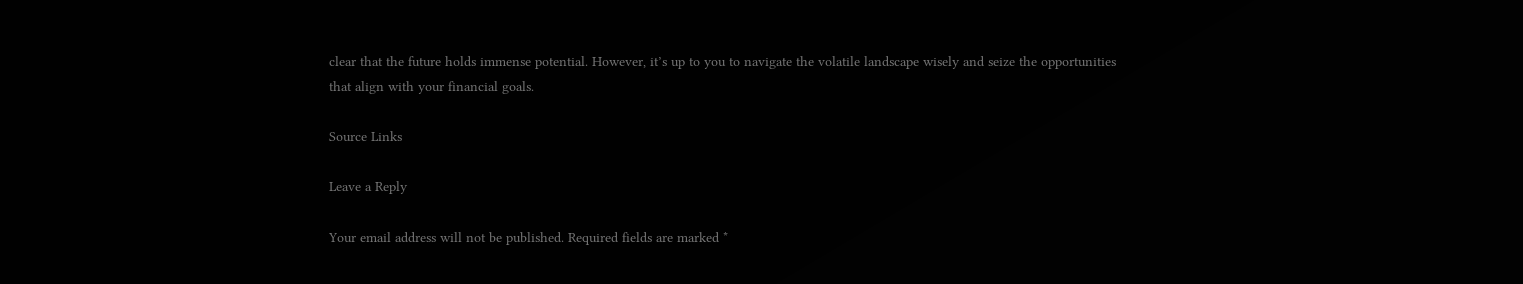clear that the future holds immense potential. However, it’s up to you to navigate the volatile landscape wisely and seize the opportunities that align with your financial goals.

Source Links

Leave a Reply

Your email address will not be published. Required fields are marked *